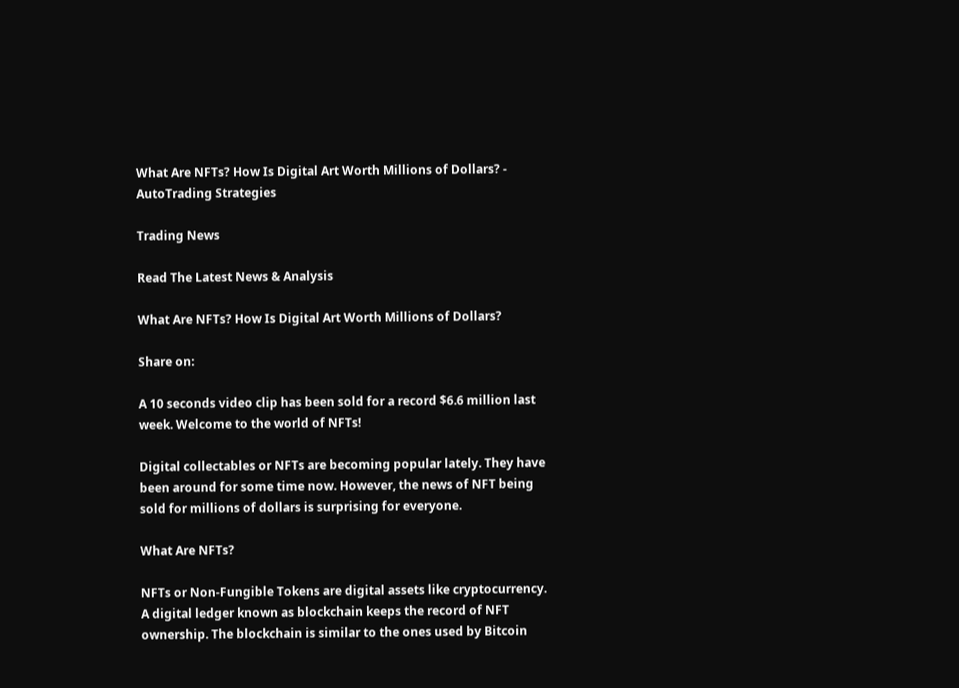What Are NFTs? How Is Digital Art Worth Millions of Dollars? - AutoTrading Strategies

Trading News

Read The Latest News & Analysis

What Are NFTs? How Is Digital Art Worth Millions of Dollars?

Share on:

A 10 seconds video clip has been sold for a record $6.6 million last week. Welcome to the world of NFTs!

Digital collectables or NFTs are becoming popular lately. They have been around for some time now. However, the news of NFT being sold for millions of dollars is surprising for everyone.

What Are NFTs?

NFTs or Non-Fungible Tokens are digital assets like cryptocurrency. A digital ledger known as blockchain keeps the record of NFT ownership. The blockchain is similar to the ones used by Bitcoin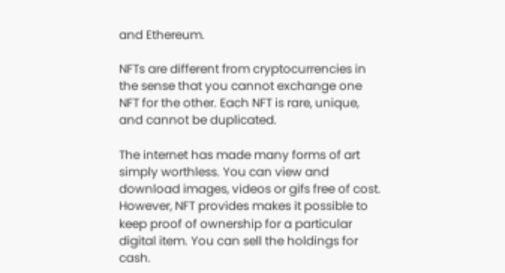and Ethereum.

NFTs are different from cryptocurrencies in the sense that you cannot exchange one NFT for the other. Each NFT is rare, unique, and cannot be duplicated.

The internet has made many forms of art simply worthless. You can view and download images, videos or gifs free of cost. However, NFT provides makes it possible to keep proof of ownership for a particular digital item. You can sell the holdings for cash.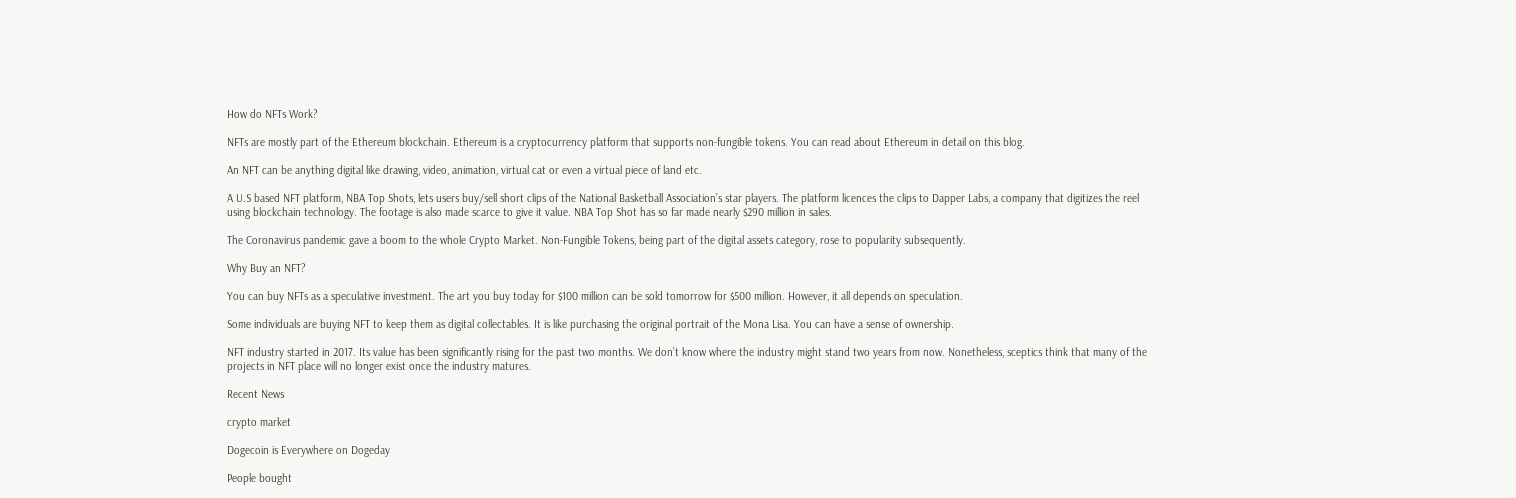How do NFTs Work?

NFTs are mostly part of the Ethereum blockchain. Ethereum is a cryptocurrency platform that supports non-fungible tokens. You can read about Ethereum in detail on this blog.

An NFT can be anything digital like drawing, video, animation, virtual cat or even a virtual piece of land etc.

A U.S based NFT platform, NBA Top Shots, lets users buy/sell short clips of the National Basketball Association’s star players. The platform licences the clips to Dapper Labs, a company that digitizes the reel using blockchain technology. The footage is also made scarce to give it value. NBA Top Shot has so far made nearly $290 million in sales.

The Coronavirus pandemic gave a boom to the whole Crypto Market. Non-Fungible Tokens, being part of the digital assets category, rose to popularity subsequently.

Why Buy an NFT?

You can buy NFTs as a speculative investment. The art you buy today for $100 million can be sold tomorrow for $500 million. However, it all depends on speculation.

Some individuals are buying NFT to keep them as digital collectables. It is like purchasing the original portrait of the Mona Lisa. You can have a sense of ownership.

NFT industry started in 2017. Its value has been significantly rising for the past two months. We don’t know where the industry might stand two years from now. Nonetheless, sceptics think that many of the projects in NFT place will no longer exist once the industry matures.

Recent News

crypto market

Dogecoin is Everywhere on Dogeday

People bought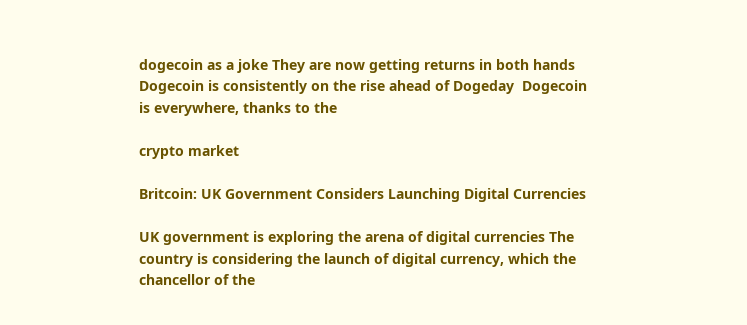dogecoin as a joke They are now getting returns in both hands Dogecoin is consistently on the rise ahead of Dogeday  Dogecoin is everywhere, thanks to the

crypto market

Britcoin: UK Government Considers Launching Digital Currencies

UK government is exploring the arena of digital currencies The country is considering the launch of digital currency, which the chancellor of the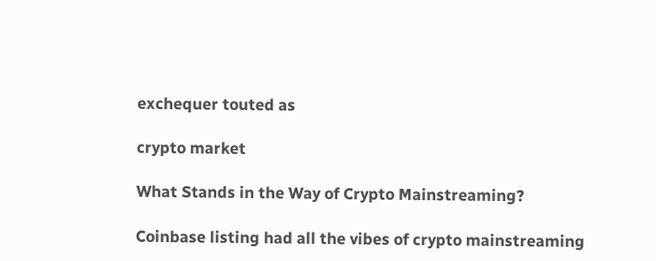exchequer touted as

crypto market

What Stands in the Way of Crypto Mainstreaming?

Coinbase listing had all the vibes of crypto mainstreaming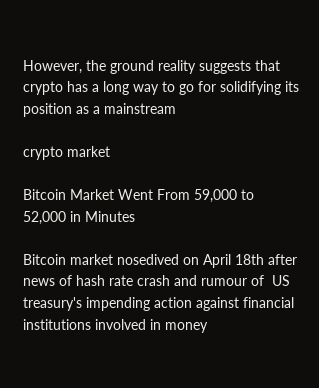However, the ground reality suggests that crypto has a long way to go for solidifying its position as a mainstream

crypto market

Bitcoin Market Went From 59,000 to 52,000 in Minutes

Bitcoin market nosedived on April 18th after news of hash rate crash and rumour of  US treasury's impending action against financial institutions involved in money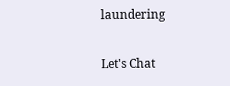laundering

Let's Chat